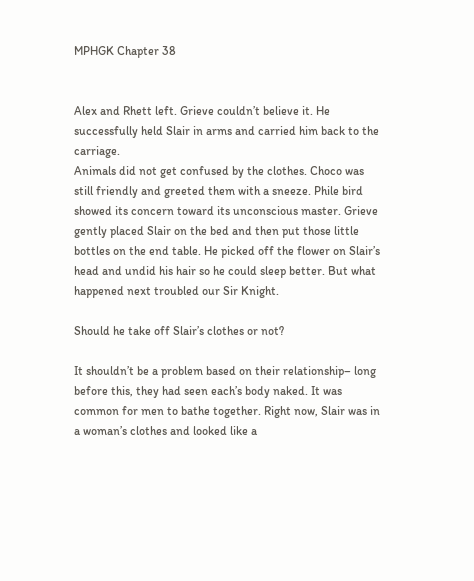MPHGK Chapter 38


Alex and Rhett left. Grieve couldn’t believe it. He successfully held Slair in arms and carried him back to the carriage.
Animals did not get confused by the clothes. Choco was still friendly and greeted them with a sneeze. Phile bird showed its concern toward its unconscious master. Grieve gently placed Slair on the bed and then put those little bottles on the end table. He picked off the flower on Slair’s head and undid his hair so he could sleep better. But what happened next troubled our Sir Knight.

Should he take off Slair’s clothes or not?

It shouldn’t be a problem based on their relationship– long before this, they had seen each’s body naked. It was common for men to bathe together. Right now, Slair was in a woman’s clothes and looked like a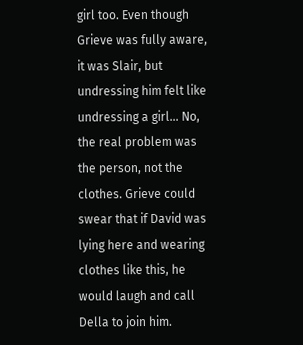girl too. Even though Grieve was fully aware, it was Slair, but undressing him felt like undressing a girl… No, the real problem was the person, not the clothes. Grieve could swear that if David was lying here and wearing clothes like this, he would laugh and call Della to join him.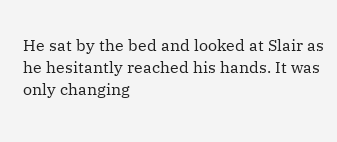He sat by the bed and looked at Slair as he hesitantly reached his hands. It was only changing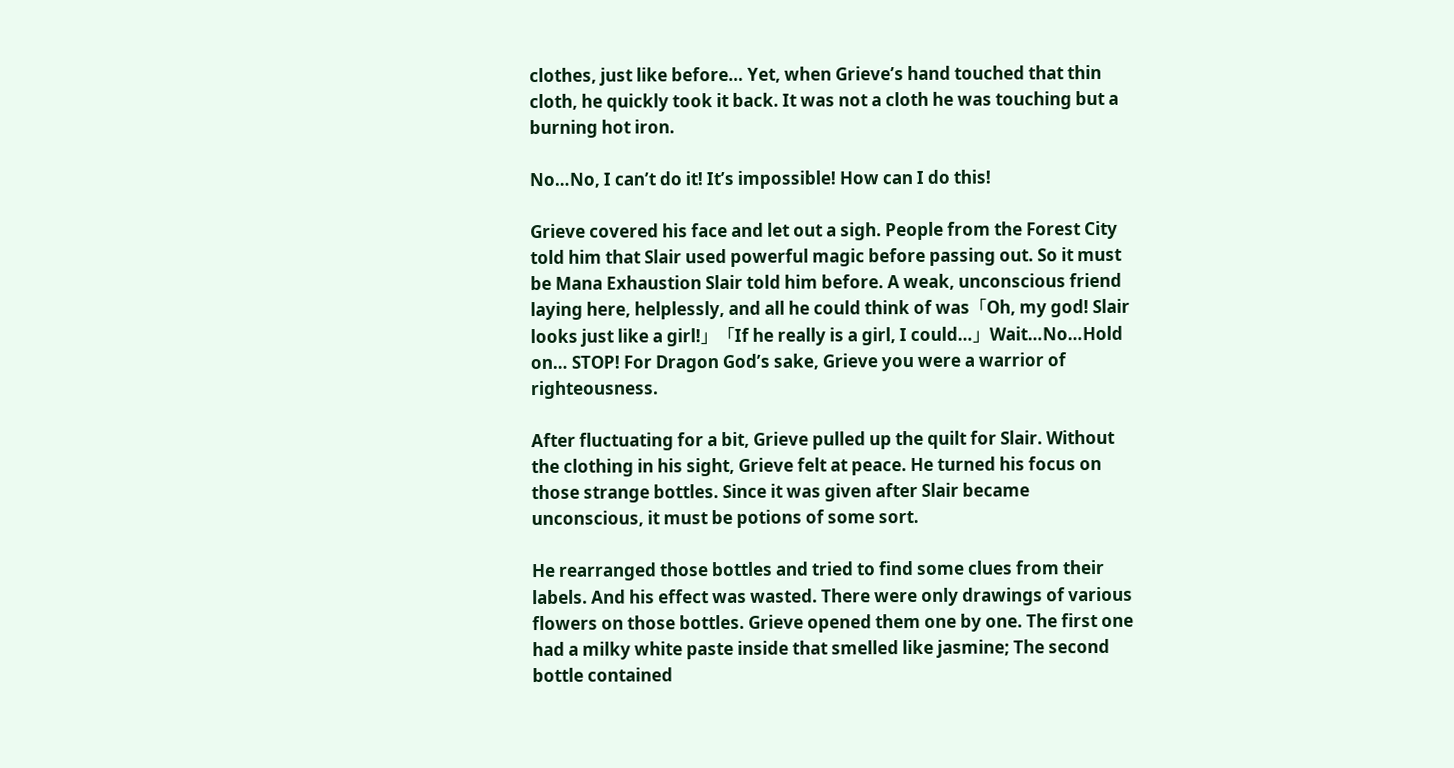clothes, just like before… Yet, when Grieve’s hand touched that thin cloth, he quickly took it back. It was not a cloth he was touching but a burning hot iron.

No…No, I can’t do it! It’s impossible! How can I do this!

Grieve covered his face and let out a sigh. People from the Forest City told him that Slair used powerful magic before passing out. So it must be Mana Exhaustion Slair told him before. A weak, unconscious friend laying here, helplessly, and all he could think of was「Oh, my god! Slair looks just like a girl!」「If he really is a girl, I could…」Wait…No…Hold on… STOP! For Dragon God’s sake, Grieve you were a warrior of righteousness.

After fluctuating for a bit, Grieve pulled up the quilt for Slair. Without the clothing in his sight, Grieve felt at peace. He turned his focus on those strange bottles. Since it was given after Slair became unconscious, it must be potions of some sort.

He rearranged those bottles and tried to find some clues from their labels. And his effect was wasted. There were only drawings of various flowers on those bottles. Grieve opened them one by one. The first one had a milky white paste inside that smelled like jasmine; The second bottle contained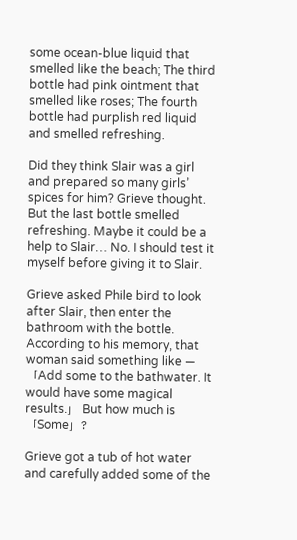some ocean-blue liquid that smelled like the beach; The third bottle had pink ointment that smelled like roses; The fourth bottle had purplish red liquid and smelled refreshing.

Did they think Slair was a girl and prepared so many girls’ spices for him? Grieve thought. But the last bottle smelled refreshing. Maybe it could be a help to Slair… No. I should test it myself before giving it to Slair.

Grieve asked Phile bird to look after Slair, then enter the bathroom with the bottle. According to his memory, that woman said something like — 「Add some to the bathwater. It would have some magical results.」 But how much is 「Some」?

Grieve got a tub of hot water and carefully added some of the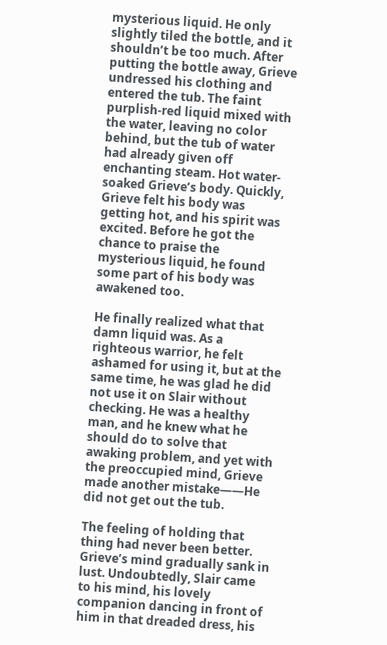mysterious liquid. He only slightly tiled the bottle, and it shouldn’t be too much. After putting the bottle away, Grieve undressed his clothing and entered the tub. The faint purplish-red liquid mixed with the water, leaving no color behind, but the tub of water had already given off enchanting steam. Hot water-soaked Grieve’s body. Quickly, Grieve felt his body was getting hot, and his spirit was excited. Before he got the chance to praise the mysterious liquid, he found some part of his body was awakened too.

He finally realized what that damn liquid was. As a righteous warrior, he felt ashamed for using it, but at the same time, he was glad he did not use it on Slair without checking. He was a healthy man, and he knew what he should do to solve that awaking problem, and yet with the preoccupied mind, Grieve made another mistake——He did not get out the tub.

The feeling of holding that thing had never been better. Grieve’s mind gradually sank in lust. Undoubtedly, Slair came to his mind, his lovely companion dancing in front of him in that dreaded dress, his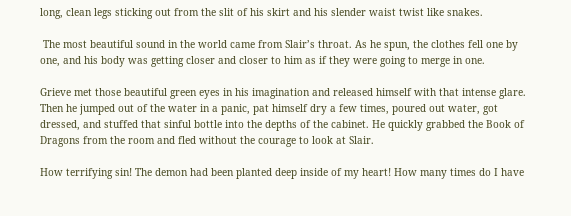long, clean legs sticking out from the slit of his skirt and his slender waist twist like snakes.

 The most beautiful sound in the world came from Slair’s throat. As he spun, the clothes fell one by one, and his body was getting closer and closer to him as if they were going to merge in one.

Grieve met those beautiful green eyes in his imagination and released himself with that intense glare. Then he jumped out of the water in a panic, pat himself dry a few times, poured out water, got dressed, and stuffed that sinful bottle into the depths of the cabinet. He quickly grabbed the Book of Dragons from the room and fled without the courage to look at Slair.

How terrifying sin! The demon had been planted deep inside of my heart! How many times do I have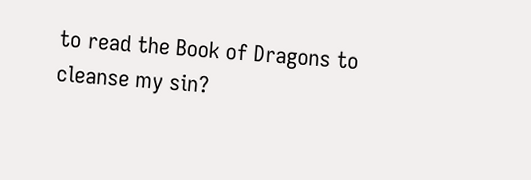to read the Book of Dragons to cleanse my sin?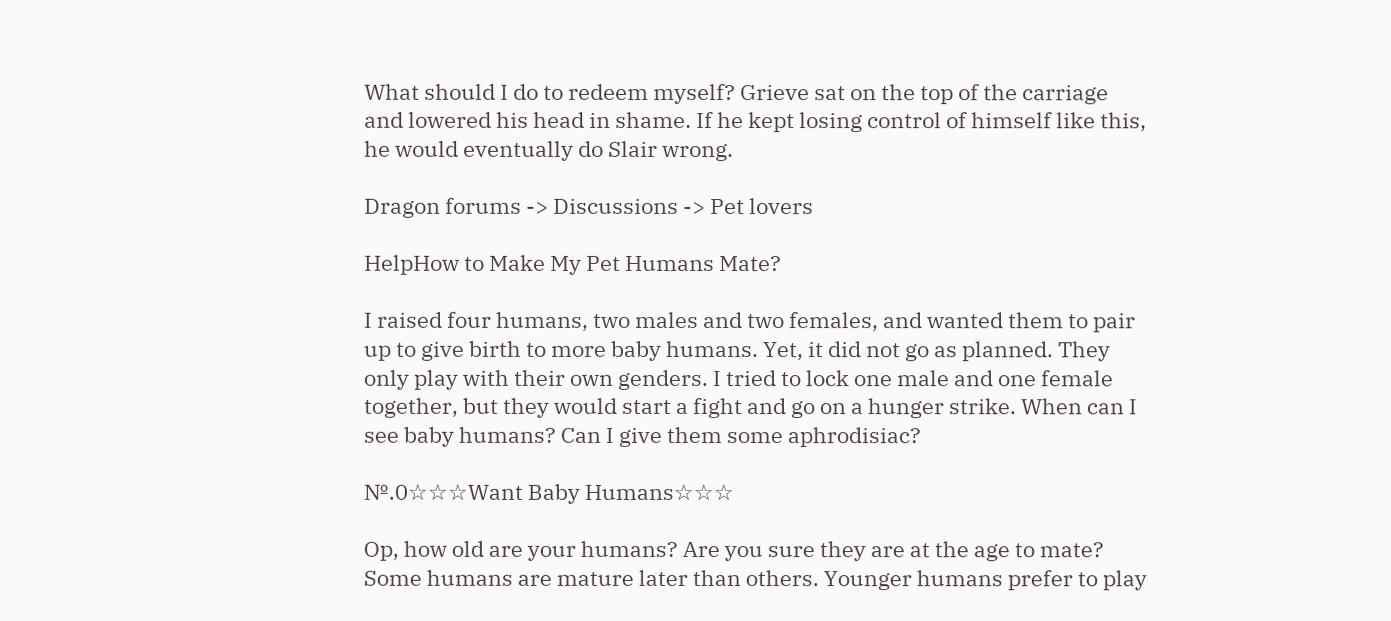What should I do to redeem myself? Grieve sat on the top of the carriage and lowered his head in shame. If he kept losing control of himself like this, he would eventually do Slair wrong.

Dragon forums -> Discussions -> Pet lovers

HelpHow to Make My Pet Humans Mate?

I raised four humans, two males and two females, and wanted them to pair up to give birth to more baby humans. Yet, it did not go as planned. They only play with their own genders. I tried to lock one male and one female together, but they would start a fight and go on a hunger strike. When can I see baby humans? Can I give them some aphrodisiac?

№.0☆☆☆Want Baby Humans☆☆☆

Op, how old are your humans? Are you sure they are at the age to mate? Some humans are mature later than others. Younger humans prefer to play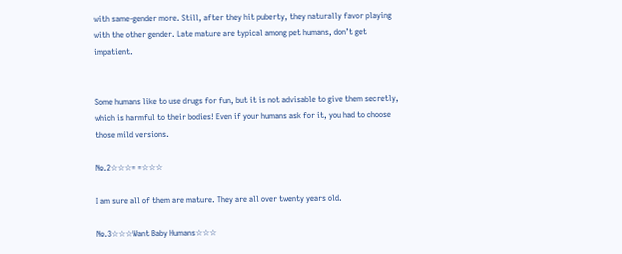with same-gender more. Still, after they hit puberty, they naturally favor playing with the other gender. Late mature are typical among pet humans, don’t get impatient.


Some humans like to use drugs for fun, but it is not advisable to give them secretly, which is harmful to their bodies! Even if your humans ask for it, you had to choose those mild versions.

№.2☆☆☆= =☆☆☆

I am sure all of them are mature. They are all over twenty years old.

№.3☆☆☆Want Baby Humans☆☆☆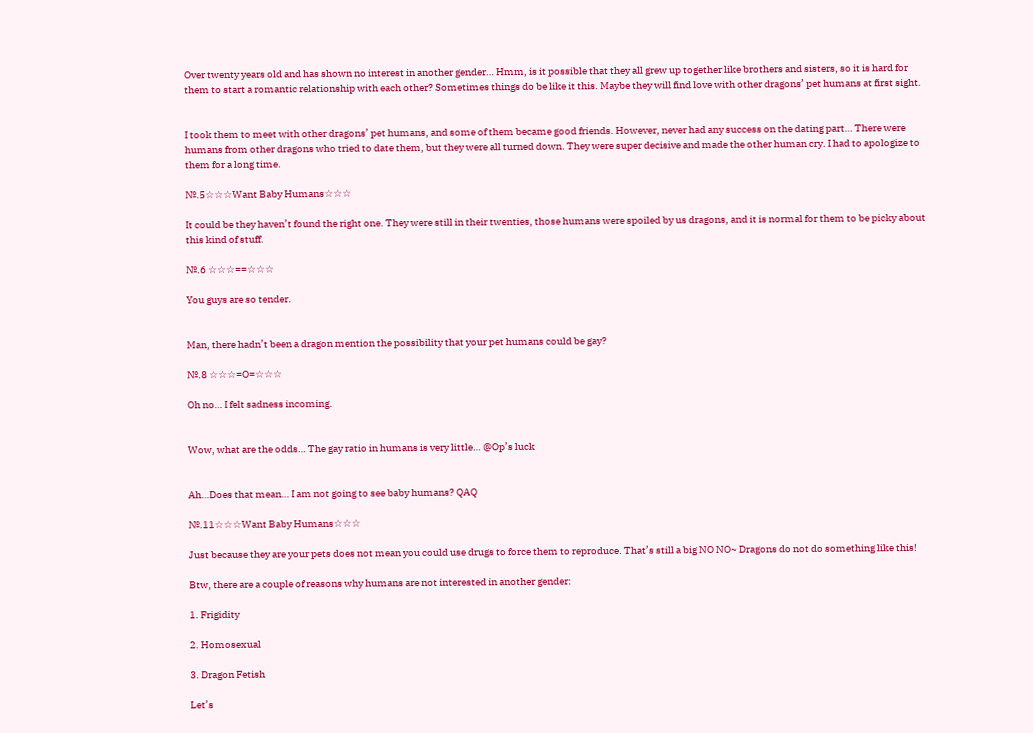Over twenty years old and has shown no interest in another gender… Hmm, is it possible that they all grew up together like brothers and sisters, so it is hard for them to start a romantic relationship with each other? Sometimes things do be like it this. Maybe they will find love with other dragons’ pet humans at first sight.


I took them to meet with other dragons’ pet humans, and some of them became good friends. However, never had any success on the dating part… There were humans from other dragons who tried to date them, but they were all turned down. They were super decisive and made the other human cry. I had to apologize to them for a long time.

№.5☆☆☆Want Baby Humans☆☆☆

It could be they haven’t found the right one. They were still in their twenties, those humans were spoiled by us dragons, and it is normal for them to be picky about this kind of stuff.

№.6 ☆☆☆==☆☆☆

You guys are so tender.


Man, there hadn’t been a dragon mention the possibility that your pet humans could be gay?

№.8 ☆☆☆=O=☆☆☆

Oh no… I felt sadness incoming.


Wow, what are the odds… The gay ratio in humans is very little… @Op’s luck


Ah…Does that mean… I am not going to see baby humans? QAQ

№.11☆☆☆Want Baby Humans☆☆☆

Just because they are your pets does not mean you could use drugs to force them to reproduce. That’s still a big NO NO~ Dragons do not do something like this!

Btw, there are a couple of reasons why humans are not interested in another gender:

1. Frigidity

2. Homosexual

3. Dragon Fetish

Let’s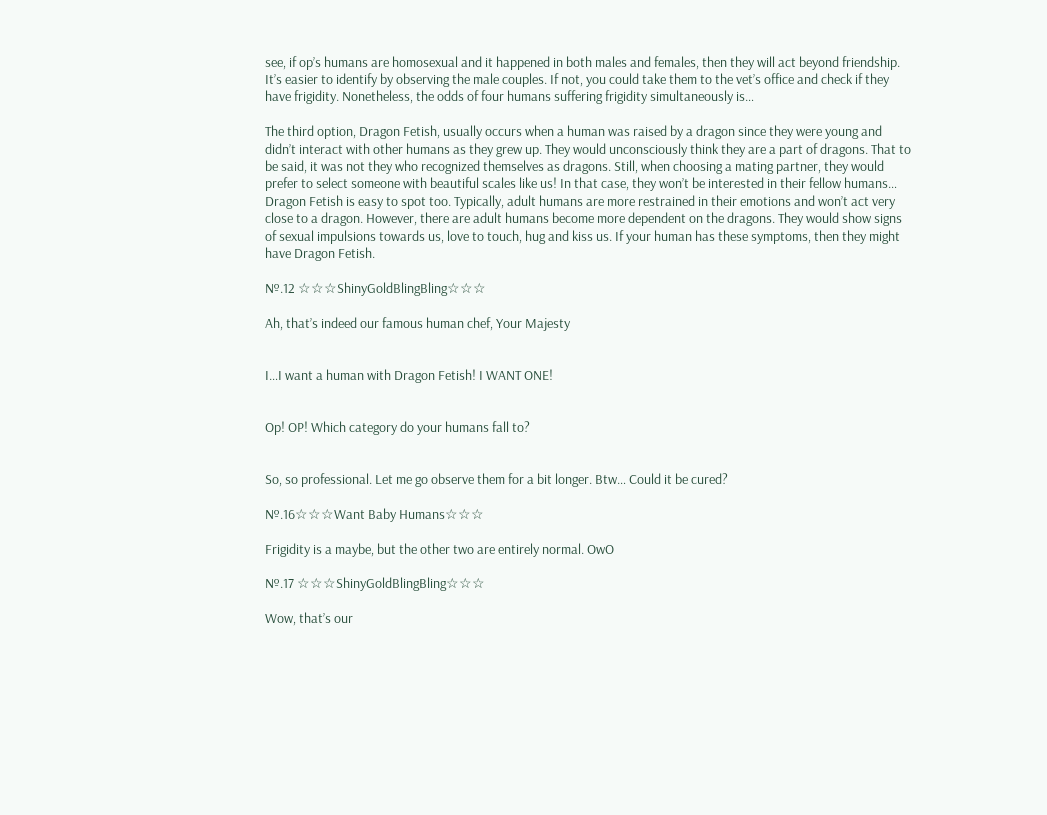see, if op’s humans are homosexual and it happened in both males and females, then they will act beyond friendship. It’s easier to identify by observing the male couples. If not, you could take them to the vet’s office and check if they have frigidity. Nonetheless, the odds of four humans suffering frigidity simultaneously is…

The third option, Dragon Fetish, usually occurs when a human was raised by a dragon since they were young and didn’t interact with other humans as they grew up. They would unconsciously think they are a part of dragons. That to be said, it was not they who recognized themselves as dragons. Still, when choosing a mating partner, they would prefer to select someone with beautiful scales like us! In that case, they won’t be interested in their fellow humans… Dragon Fetish is easy to spot too. Typically, adult humans are more restrained in their emotions and won’t act very close to a dragon. However, there are adult humans become more dependent on the dragons. They would show signs of sexual impulsions towards us, love to touch, hug and kiss us. If your human has these symptoms, then they might have Dragon Fetish.

№.12 ☆☆☆ShinyGoldBlingBling☆☆☆

Ah, that’s indeed our famous human chef, Your Majesty


I…I want a human with Dragon Fetish! I WANT ONE!


Op! OP! Which category do your humans fall to?


So, so professional. Let me go observe them for a bit longer. Btw… Could it be cured?

№.16☆☆☆Want Baby Humans☆☆☆

Frigidity is a maybe, but the other two are entirely normal. OwO

№.17 ☆☆☆ShinyGoldBlingBling☆☆☆

Wow, that’s our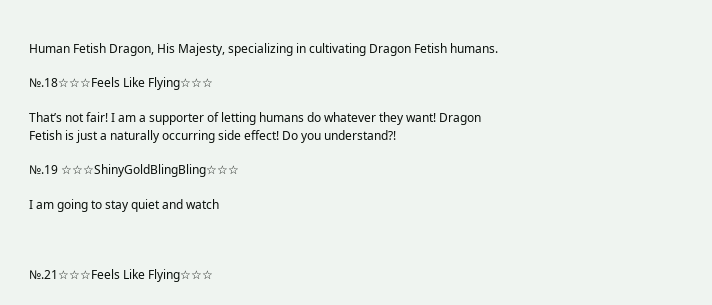Human Fetish Dragon, His Majesty, specializing in cultivating Dragon Fetish humans.

№.18☆☆☆Feels Like Flying☆☆☆

That’s not fair! I am a supporter of letting humans do whatever they want! Dragon Fetish is just a naturally occurring side effect! Do you understand?!

№.19 ☆☆☆ShinyGoldBlingBling☆☆☆

I am going to stay quiet and watch



№.21☆☆☆Feels Like Flying☆☆☆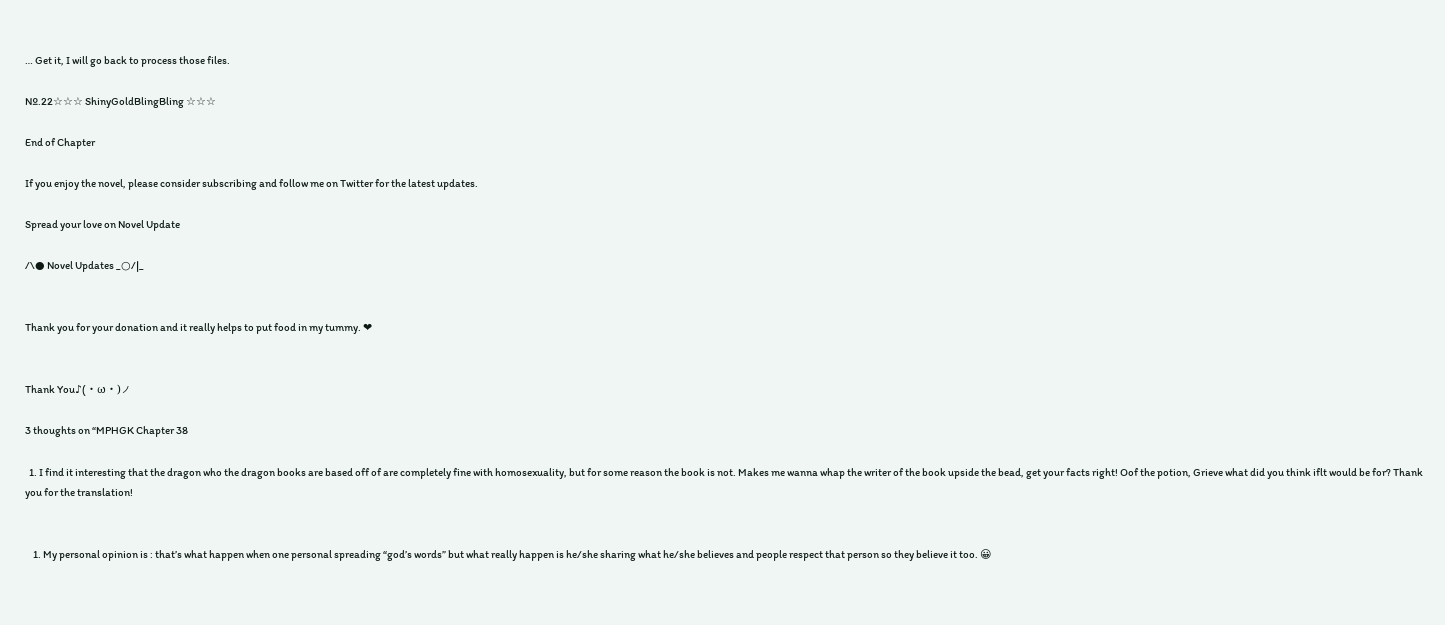… Get it, I will go back to process those files.

№.22☆☆☆ ShinyGoldBlingBling ☆☆☆

End of Chapter

If you enjoy the novel, please consider subscribing and follow me on Twitter for the latest updates.

Spread your love on Novel Update

/\● Novel Updates _○/|_


Thank you for your donation and it really helps to put food in my tummy. ❤


Thank You♪(・ω・)ノ

3 thoughts on “MPHGK Chapter 38

  1. I find it interesting that the dragon who the dragon books are based off of are completely fine with homosexuality, but for some reason the book is not. Makes me wanna whap the writer of the book upside the bead, get your facts right! Oof the potion, Grieve what did you think iflt would be for? Thank you for the translation!


    1. My personal opinion is : that’s what happen when one personal spreading “god’s words” but what really happen is he/she sharing what he/she believes and people respect that person so they believe it too. 😀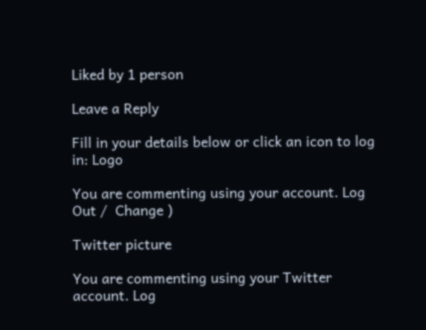Liked by 1 person

Leave a Reply

Fill in your details below or click an icon to log in: Logo

You are commenting using your account. Log Out /  Change )

Twitter picture

You are commenting using your Twitter account. Log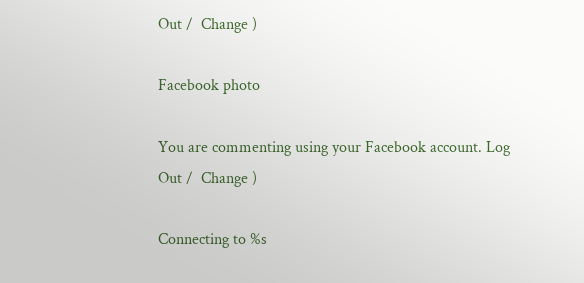Out /  Change )

Facebook photo

You are commenting using your Facebook account. Log Out /  Change )

Connecting to %s